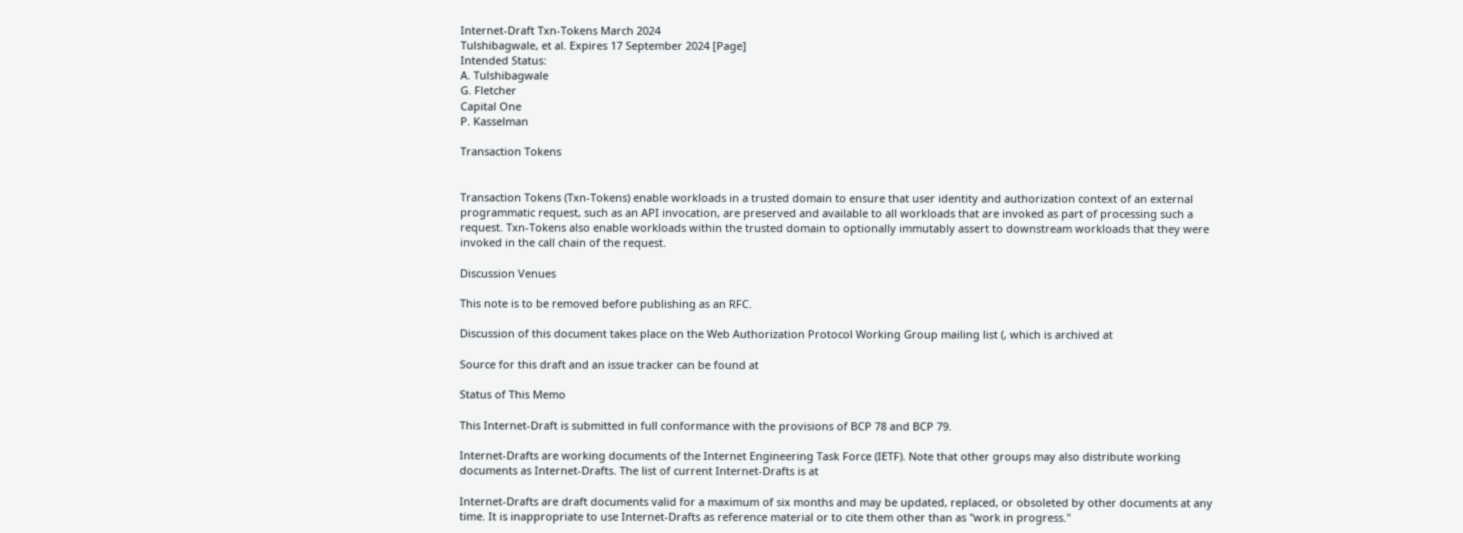Internet-Draft Txn-Tokens March 2024
Tulshibagwale, et al. Expires 17 September 2024 [Page]
Intended Status:
A. Tulshibagwale
G. Fletcher
Capital One
P. Kasselman

Transaction Tokens


Transaction Tokens (Txn-Tokens) enable workloads in a trusted domain to ensure that user identity and authorization context of an external programmatic request, such as an API invocation, are preserved and available to all workloads that are invoked as part of processing such a request. Txn-Tokens also enable workloads within the trusted domain to optionally immutably assert to downstream workloads that they were invoked in the call chain of the request.

Discussion Venues

This note is to be removed before publishing as an RFC.

Discussion of this document takes place on the Web Authorization Protocol Working Group mailing list (, which is archived at

Source for this draft and an issue tracker can be found at

Status of This Memo

This Internet-Draft is submitted in full conformance with the provisions of BCP 78 and BCP 79.

Internet-Drafts are working documents of the Internet Engineering Task Force (IETF). Note that other groups may also distribute working documents as Internet-Drafts. The list of current Internet-Drafts is at

Internet-Drafts are draft documents valid for a maximum of six months and may be updated, replaced, or obsoleted by other documents at any time. It is inappropriate to use Internet-Drafts as reference material or to cite them other than as "work in progress."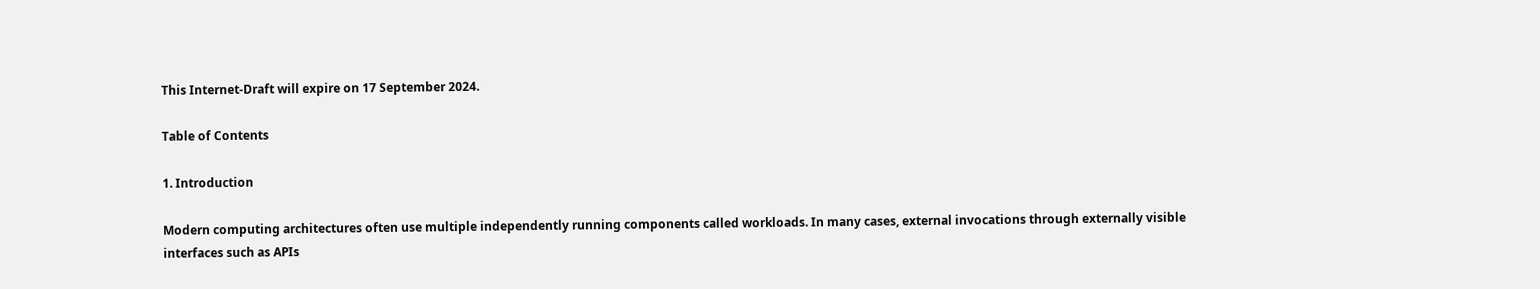This Internet-Draft will expire on 17 September 2024.

Table of Contents

1. Introduction

Modern computing architectures often use multiple independently running components called workloads. In many cases, external invocations through externally visible interfaces such as APIs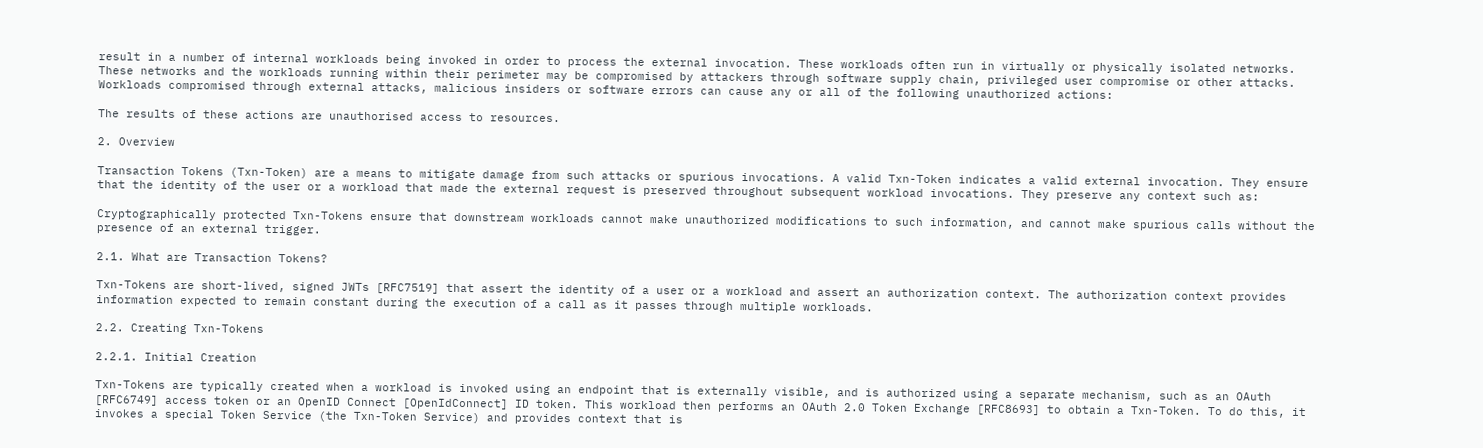result in a number of internal workloads being invoked in order to process the external invocation. These workloads often run in virtually or physically isolated networks. These networks and the workloads running within their perimeter may be compromised by attackers through software supply chain, privileged user compromise or other attacks. Workloads compromised through external attacks, malicious insiders or software errors can cause any or all of the following unauthorized actions:

The results of these actions are unauthorised access to resources.

2. Overview

Transaction Tokens (Txn-Token) are a means to mitigate damage from such attacks or spurious invocations. A valid Txn-Token indicates a valid external invocation. They ensure that the identity of the user or a workload that made the external request is preserved throughout subsequent workload invocations. They preserve any context such as:

Cryptographically protected Txn-Tokens ensure that downstream workloads cannot make unauthorized modifications to such information, and cannot make spurious calls without the presence of an external trigger.

2.1. What are Transaction Tokens?

Txn-Tokens are short-lived, signed JWTs [RFC7519] that assert the identity of a user or a workload and assert an authorization context. The authorization context provides information expected to remain constant during the execution of a call as it passes through multiple workloads.

2.2. Creating Txn-Tokens

2.2.1. Initial Creation

Txn-Tokens are typically created when a workload is invoked using an endpoint that is externally visible, and is authorized using a separate mechanism, such as an OAuth [RFC6749] access token or an OpenID Connect [OpenIdConnect] ID token. This workload then performs an OAuth 2.0 Token Exchange [RFC8693] to obtain a Txn-Token. To do this, it invokes a special Token Service (the Txn-Token Service) and provides context that is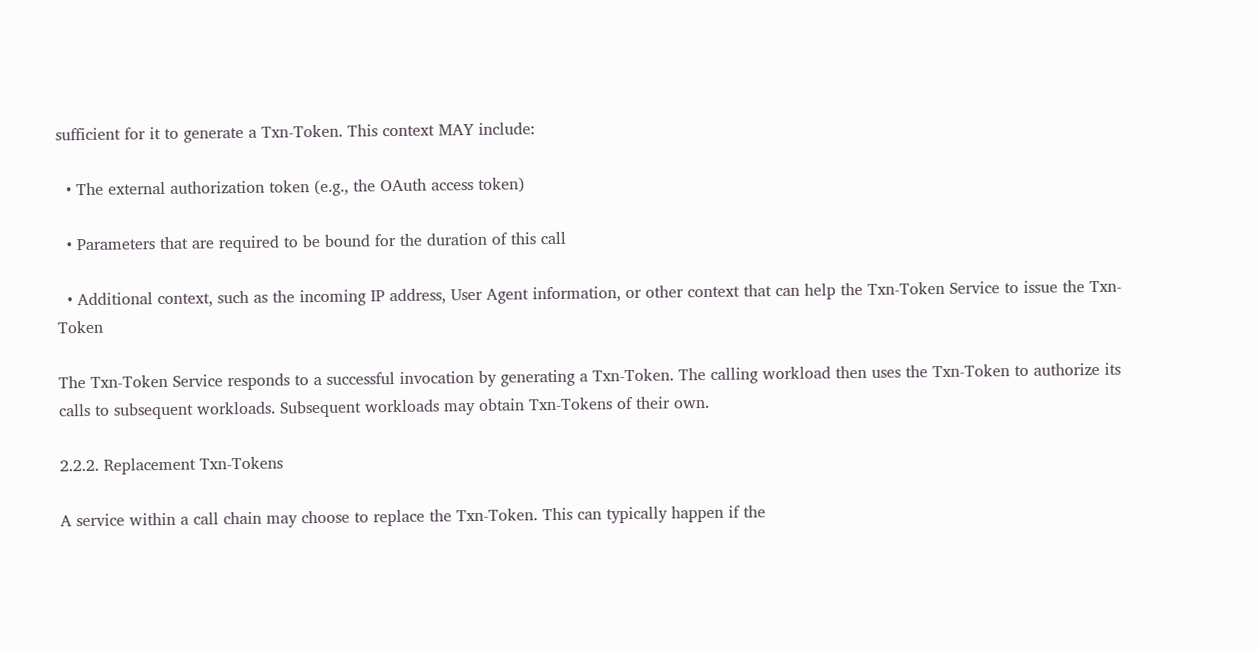sufficient for it to generate a Txn-Token. This context MAY include:

  • The external authorization token (e.g., the OAuth access token)

  • Parameters that are required to be bound for the duration of this call

  • Additional context, such as the incoming IP address, User Agent information, or other context that can help the Txn-Token Service to issue the Txn-Token

The Txn-Token Service responds to a successful invocation by generating a Txn-Token. The calling workload then uses the Txn-Token to authorize its calls to subsequent workloads. Subsequent workloads may obtain Txn-Tokens of their own.

2.2.2. Replacement Txn-Tokens

A service within a call chain may choose to replace the Txn-Token. This can typically happen if the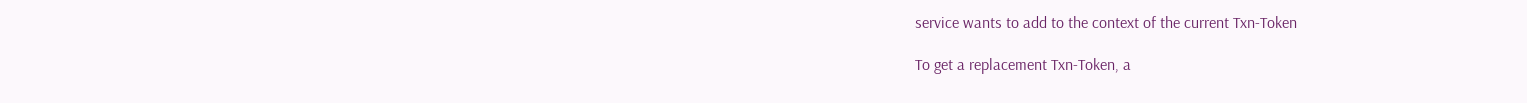service wants to add to the context of the current Txn-Token

To get a replacement Txn-Token, a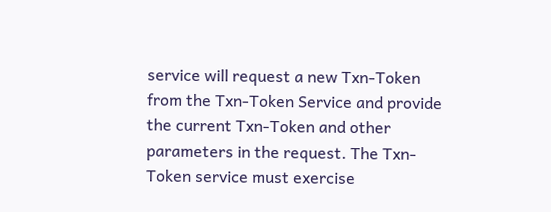service will request a new Txn-Token from the Txn-Token Service and provide the current Txn-Token and other parameters in the request. The Txn-Token service must exercise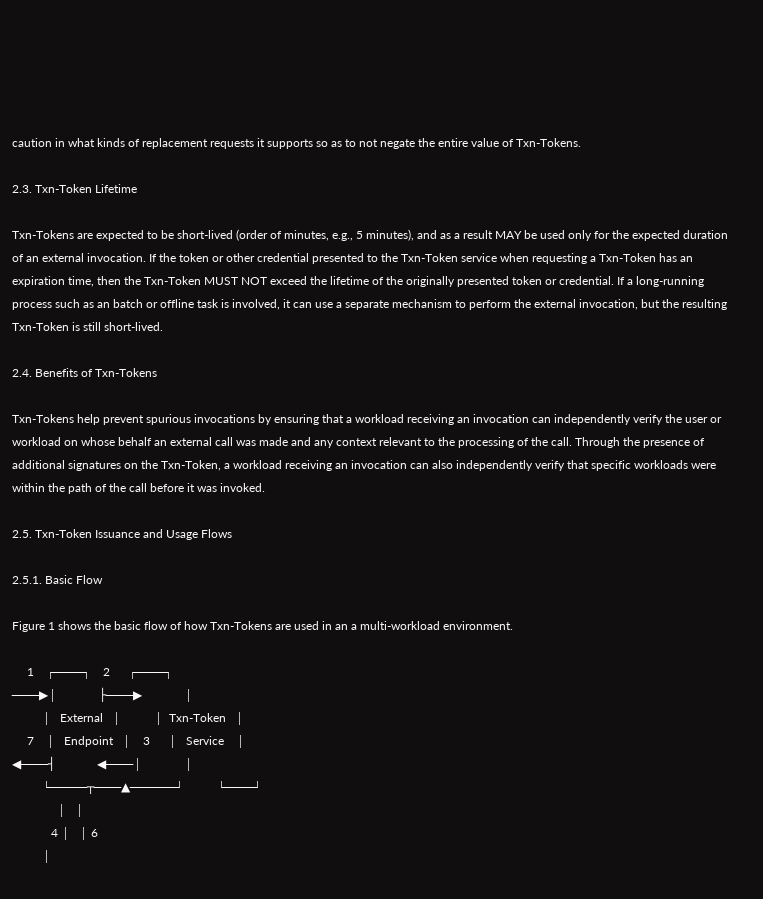caution in what kinds of replacement requests it supports so as to not negate the entire value of Txn-Tokens.

2.3. Txn-Token Lifetime

Txn-Tokens are expected to be short-lived (order of minutes, e.g., 5 minutes), and as a result MAY be used only for the expected duration of an external invocation. If the token or other credential presented to the Txn-Token service when requesting a Txn-Token has an expiration time, then the Txn-Token MUST NOT exceed the lifetime of the originally presented token or credential. If a long-running process such as an batch or offline task is involved, it can use a separate mechanism to perform the external invocation, but the resulting Txn-Token is still short-lived.

2.4. Benefits of Txn-Tokens

Txn-Tokens help prevent spurious invocations by ensuring that a workload receiving an invocation can independently verify the user or workload on whose behalf an external call was made and any context relevant to the processing of the call. Through the presence of additional signatures on the Txn-Token, a workload receiving an invocation can also independently verify that specific workloads were within the path of the call before it was invoked.

2.5. Txn-Token Issuance and Usage Flows

2.5.1. Basic Flow

Figure 1 shows the basic flow of how Txn-Tokens are used in an a multi-workload environment.

     1    ┌───┐    2      ┌───┐
───▶│              ├───▶              │
          │   External   │           │  Txn-Token   │
     7    │   Endpoint   │    3      │   Service    │
◀───┤              ◀───│              │
          └────┬───▲─────┘           └───┘
               │   │
             4 │   │ 6
          │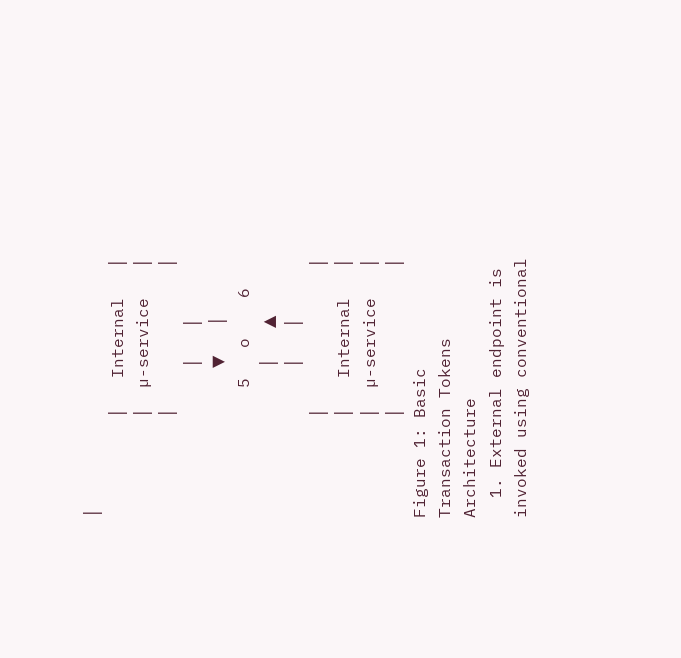│
          │   Internal   │
          │  µ-service   │
          │              │
               │   │
               ▼   │
             5   o    6
               │   ▲
               │   │
          │              │
          │   Internal   │
          │  µ-service   │
          │              │
Figure 1: Basic Transaction Tokens Architecture
  1. External endpoint is invoked using conventional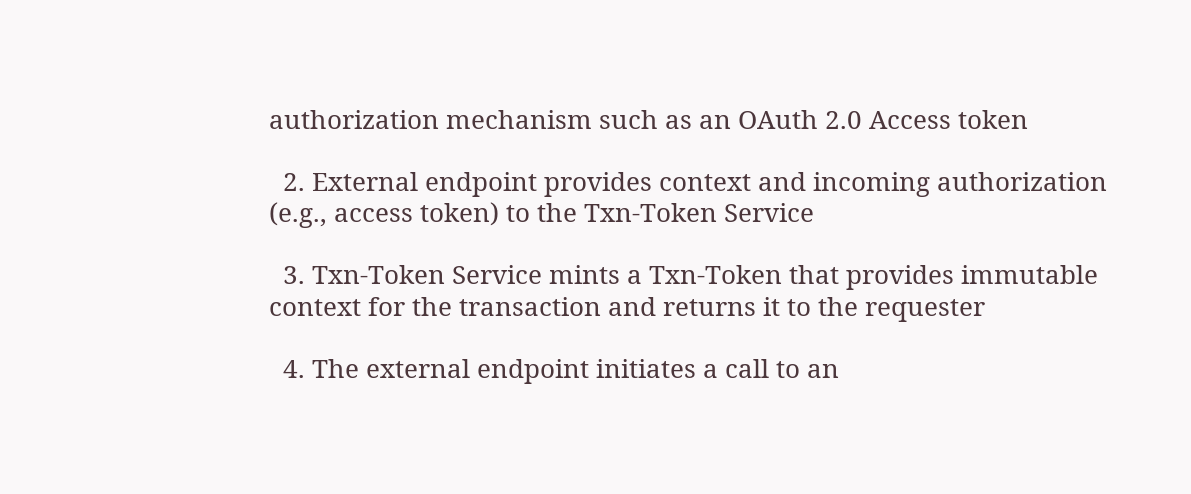authorization mechanism such as an OAuth 2.0 Access token

  2. External endpoint provides context and incoming authorization (e.g., access token) to the Txn-Token Service

  3. Txn-Token Service mints a Txn-Token that provides immutable context for the transaction and returns it to the requester

  4. The external endpoint initiates a call to an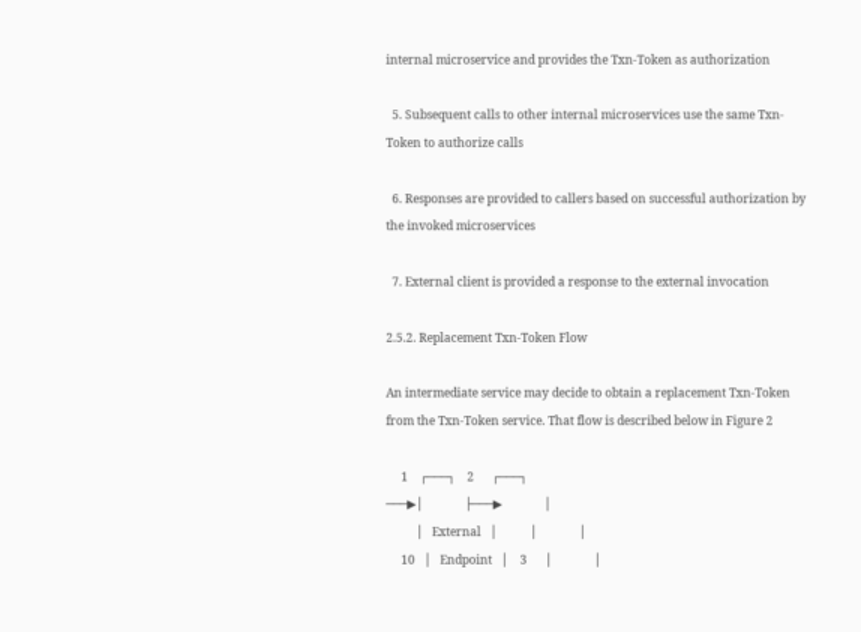internal microservice and provides the Txn-Token as authorization

  5. Subsequent calls to other internal microservices use the same Txn-Token to authorize calls

  6. Responses are provided to callers based on successful authorization by the invoked microservices

  7. External client is provided a response to the external invocation

2.5.2. Replacement Txn-Token Flow

An intermediate service may decide to obtain a replacement Txn-Token from the Txn-Token service. That flow is described below in Figure 2

     1    ┌───┐    2      ┌───┐
───▶│              ├───▶              │
          │   External   │           │              │
     10   │   Endpoint   │    3      │              │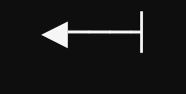◀───┤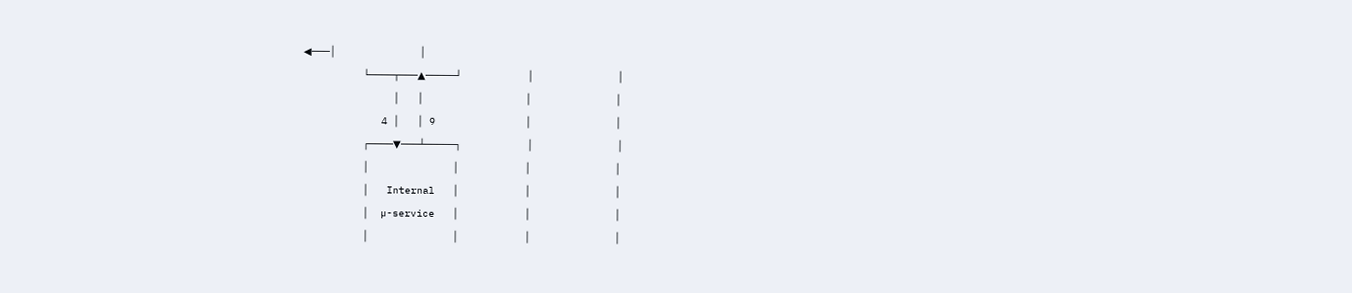◀───│              │
          └────┬───▲─────┘           │              │
               │   │                 │              │
             4 │   │ 9               │              │
          ┌────▼───┴─────┐           │              │
          │              │           │              │
          │   Internal   │           │              │
          │  µ-service   │           │              │
          │              │           │              │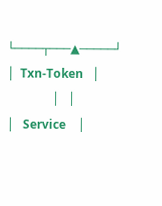└────┬───▲─────┘           │  Txn-Token   │
               │   │                 │   Service    │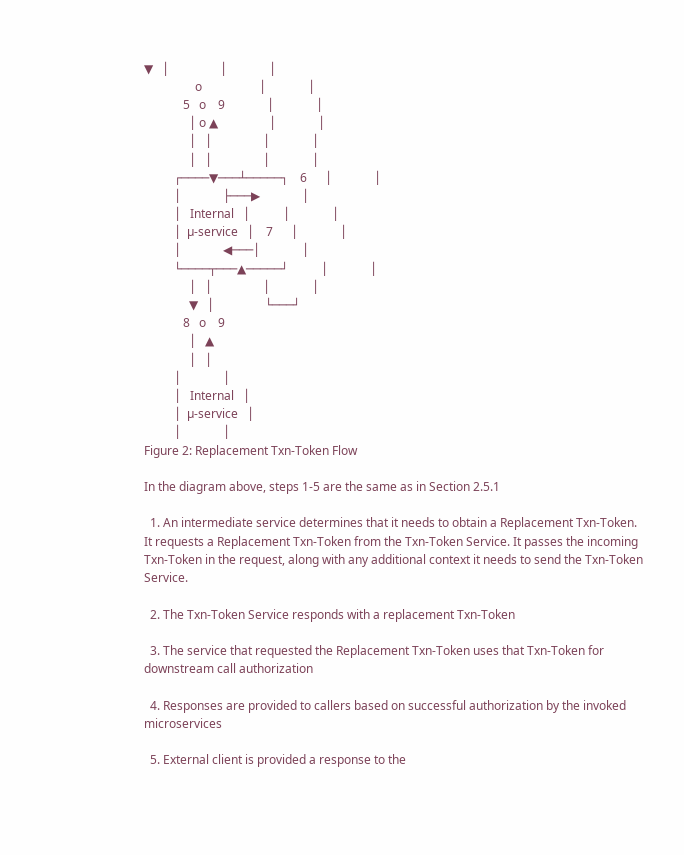▼   │                 │              │
                 o                   │              │
             5   o    9              │              │
               │ o ▲                 │              │
               │   │                 │              │
               │   │                 │              │
          ┌────▼───┴─────┐    6      │              │
          │              ├───▶              │
          │   Internal   │           │              │
          │  µ-service   │    7      │              │
          │              ◀───│              │
          └────┬───▲─────┘           │              │
               │   │                 │              │
               ▼   │                 └───┘
             8   o    9
               │   ▲
               │   │
          │              │
          │   Internal   │
          │  µ-service   │
          │              │
Figure 2: Replacement Txn-Token Flow

In the diagram above, steps 1-5 are the same as in Section 2.5.1

  1. An intermediate service determines that it needs to obtain a Replacement Txn-Token. It requests a Replacement Txn-Token from the Txn-Token Service. It passes the incoming Txn-Token in the request, along with any additional context it needs to send the Txn-Token Service.

  2. The Txn-Token Service responds with a replacement Txn-Token

  3. The service that requested the Replacement Txn-Token uses that Txn-Token for downstream call authorization

  4. Responses are provided to callers based on successful authorization by the invoked microservices

  5. External client is provided a response to the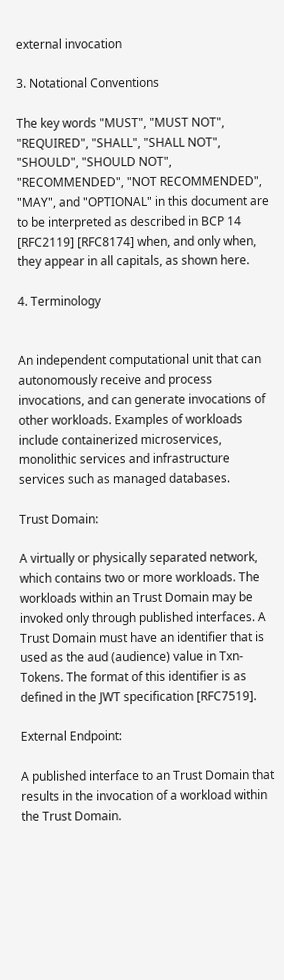external invocation

3. Notational Conventions

The key words "MUST", "MUST NOT", "REQUIRED", "SHALL", "SHALL NOT", "SHOULD", "SHOULD NOT", "RECOMMENDED", "NOT RECOMMENDED", "MAY", and "OPTIONAL" in this document are to be interpreted as described in BCP 14 [RFC2119] [RFC8174] when, and only when, they appear in all capitals, as shown here.

4. Terminology


An independent computational unit that can autonomously receive and process invocations, and can generate invocations of other workloads. Examples of workloads include containerized microservices, monolithic services and infrastructure services such as managed databases.

Trust Domain:

A virtually or physically separated network, which contains two or more workloads. The workloads within an Trust Domain may be invoked only through published interfaces. A Trust Domain must have an identifier that is used as the aud (audience) value in Txn-Tokens. The format of this identifier is as defined in the JWT specification [RFC7519].

External Endpoint:

A published interface to an Trust Domain that results in the invocation of a workload within the Trust Domain.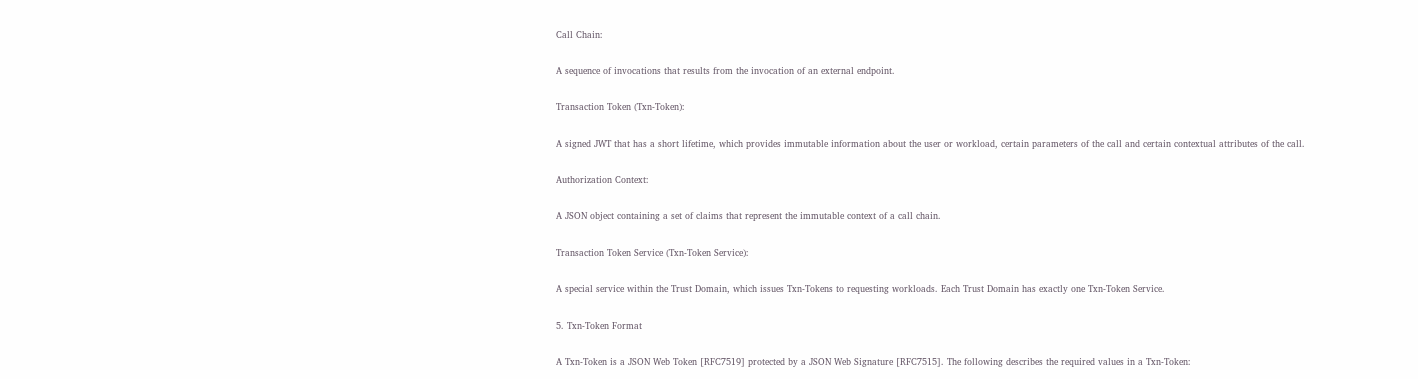Call Chain:

A sequence of invocations that results from the invocation of an external endpoint.

Transaction Token (Txn-Token):

A signed JWT that has a short lifetime, which provides immutable information about the user or workload, certain parameters of the call and certain contextual attributes of the call.

Authorization Context:

A JSON object containing a set of claims that represent the immutable context of a call chain.

Transaction Token Service (Txn-Token Service):

A special service within the Trust Domain, which issues Txn-Tokens to requesting workloads. Each Trust Domain has exactly one Txn-Token Service.

5. Txn-Token Format

A Txn-Token is a JSON Web Token [RFC7519] protected by a JSON Web Signature [RFC7515]. The following describes the required values in a Txn-Token: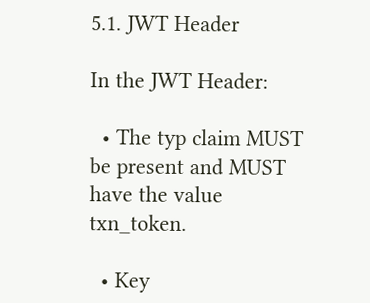5.1. JWT Header

In the JWT Header:

  • The typ claim MUST be present and MUST have the value txn_token.

  • Key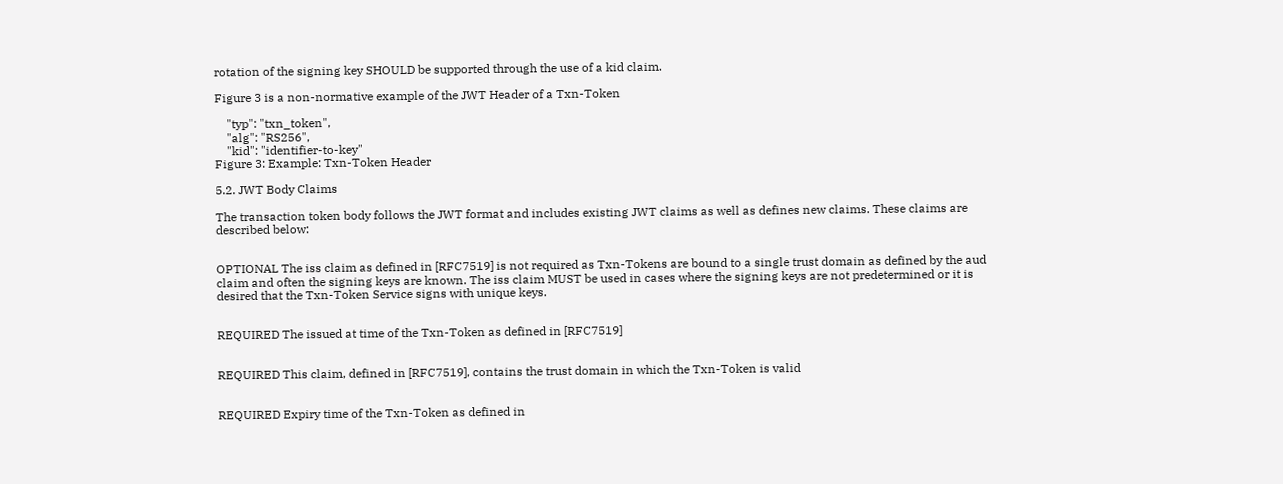rotation of the signing key SHOULD be supported through the use of a kid claim.

Figure 3 is a non-normative example of the JWT Header of a Txn-Token

    "typ": "txn_token",
    "alg": "RS256",
    "kid": "identifier-to-key"
Figure 3: Example: Txn-Token Header

5.2. JWT Body Claims

The transaction token body follows the JWT format and includes existing JWT claims as well as defines new claims. These claims are described below:


OPTIONAL The iss claim as defined in [RFC7519] is not required as Txn-Tokens are bound to a single trust domain as defined by the aud claim and often the signing keys are known. The iss claim MUST be used in cases where the signing keys are not predetermined or it is desired that the Txn-Token Service signs with unique keys.


REQUIRED The issued at time of the Txn-Token as defined in [RFC7519]


REQUIRED This claim, defined in [RFC7519], contains the trust domain in which the Txn-Token is valid


REQUIRED Expiry time of the Txn-Token as defined in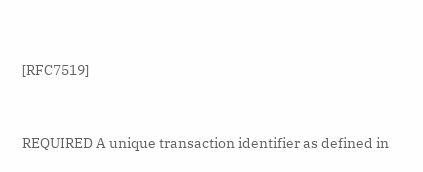[RFC7519]


REQUIRED A unique transaction identifier as defined in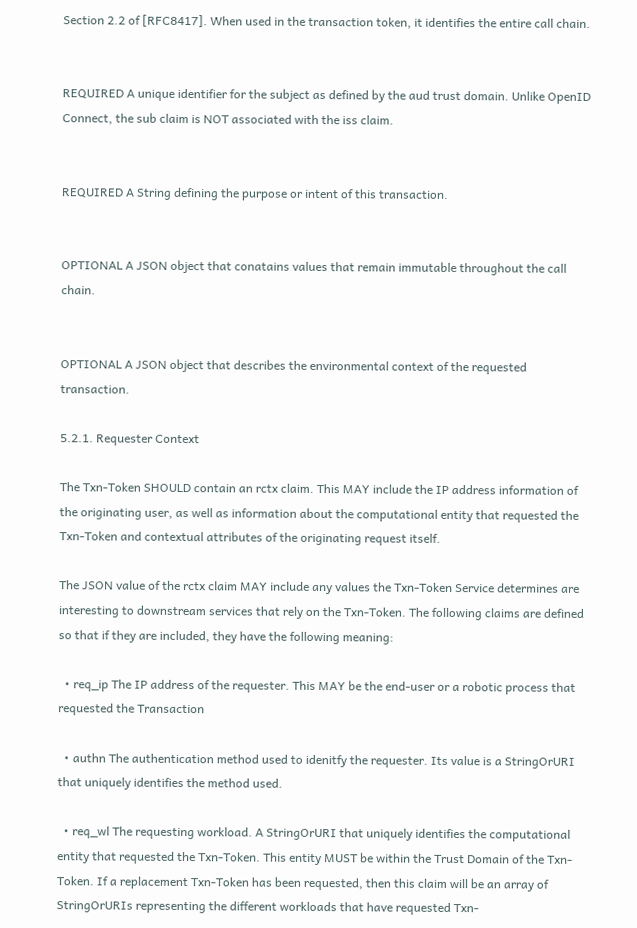Section 2.2 of [RFC8417]. When used in the transaction token, it identifies the entire call chain.


REQUIRED A unique identifier for the subject as defined by the aud trust domain. Unlike OpenID Connect, the sub claim is NOT associated with the iss claim.


REQUIRED A String defining the purpose or intent of this transaction.


OPTIONAL A JSON object that conatains values that remain immutable throughout the call chain.


OPTIONAL A JSON object that describes the environmental context of the requested transaction.

5.2.1. Requester Context

The Txn-Token SHOULD contain an rctx claim. This MAY include the IP address information of the originating user, as well as information about the computational entity that requested the Txn-Token and contextual attributes of the originating request itself.

The JSON value of the rctx claim MAY include any values the Txn-Token Service determines are interesting to downstream services that rely on the Txn-Token. The following claims are defined so that if they are included, they have the following meaning:

  • req_ip The IP address of the requester. This MAY be the end-user or a robotic process that requested the Transaction

  • authn The authentication method used to idenitfy the requester. Its value is a StringOrURI that uniquely identifies the method used.

  • req_wl The requesting workload. A StringOrURI that uniquely identifies the computational entity that requested the Txn-Token. This entity MUST be within the Trust Domain of the Txn-Token. If a replacement Txn-Token has been requested, then this claim will be an array of StringOrURIs representing the different workloads that have requested Txn-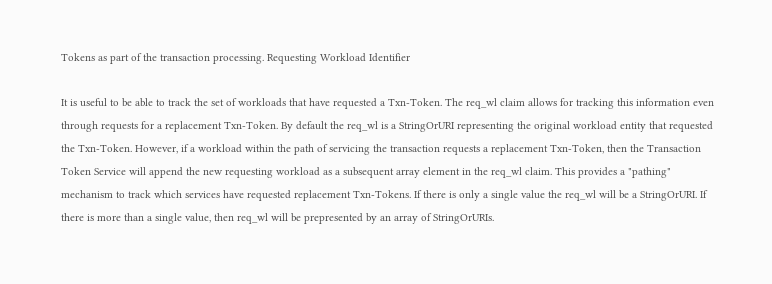Tokens as part of the transaction processing. Requesting Workload Identifier

It is useful to be able to track the set of workloads that have requested a Txn-Token. The req_wl claim allows for tracking this information even through requests for a replacement Txn-Token. By default the req_wl is a StringOrURI representing the original workload entity that requested the Txn-Token. However, if a workload within the path of servicing the transaction requests a replacement Txn-Token, then the Transaction Token Service will append the new requesting workload as a subsequent array element in the req_wl claim. This provides a "pathing" mechanism to track which services have requested replacement Txn-Tokens. If there is only a single value the req_wl will be a StringOrURI. If there is more than a single value, then req_wl will be prepresented by an array of StringOrURIs.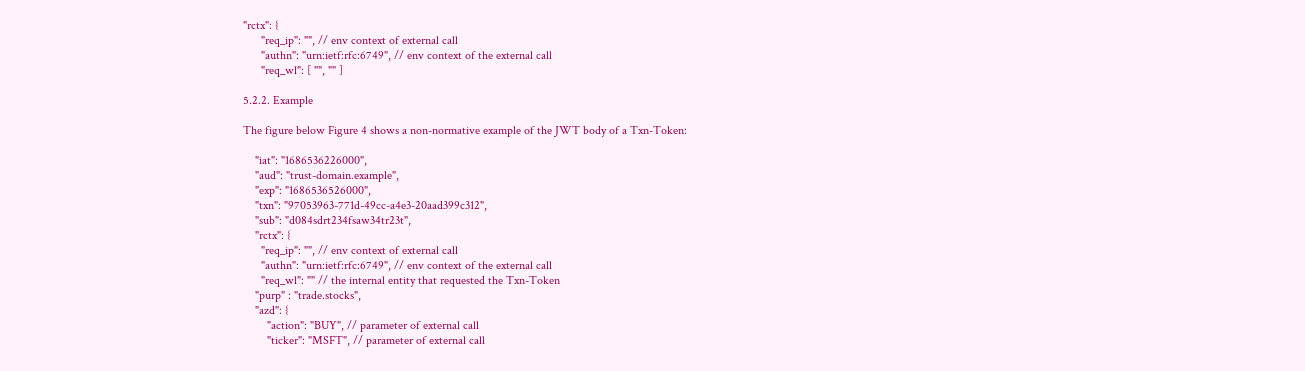"rctx": {
      "req_ip": "", // env context of external call
      "authn": "urn:ietf:rfc:6749", // env context of the external call
      "req_wl": [ "", "" ]

5.2.2. Example

The figure below Figure 4 shows a non-normative example of the JWT body of a Txn-Token:

    "iat": "1686536226000",
    "aud": "trust-domain.example",
    "exp": "1686536526000",
    "txn": "97053963-771d-49cc-a4e3-20aad399c312",
    "sub": "d084sdrt234fsaw34tr23t",
    "rctx": {
      "req_ip": "", // env context of external call
      "authn": "urn:ietf:rfc:6749", // env context of the external call
      "req_wl": "" // the internal entity that requested the Txn-Token
    "purp" : "trade.stocks",
    "azd": {
        "action": "BUY", // parameter of external call
        "ticker": "MSFT", // parameter of external call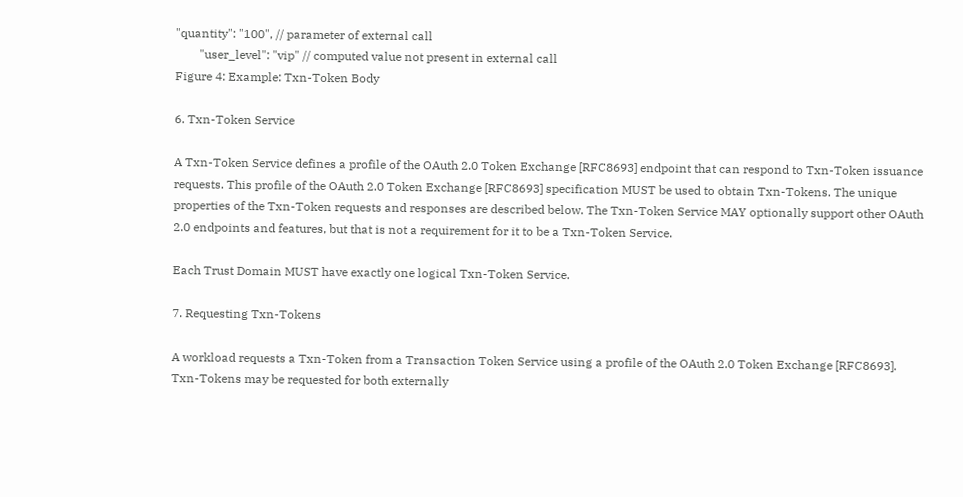"quantity": "100", // parameter of external call
        "user_level": "vip" // computed value not present in external call
Figure 4: Example: Txn-Token Body

6. Txn-Token Service

A Txn-Token Service defines a profile of the OAuth 2.0 Token Exchange [RFC8693] endpoint that can respond to Txn-Token issuance requests. This profile of the OAuth 2.0 Token Exchange [RFC8693] specification MUST be used to obtain Txn-Tokens. The unique properties of the Txn-Token requests and responses are described below. The Txn-Token Service MAY optionally support other OAuth 2.0 endpoints and features, but that is not a requirement for it to be a Txn-Token Service.

Each Trust Domain MUST have exactly one logical Txn-Token Service.

7. Requesting Txn-Tokens

A workload requests a Txn-Token from a Transaction Token Service using a profile of the OAuth 2.0 Token Exchange [RFC8693]. Txn-Tokens may be requested for both externally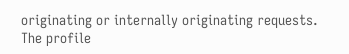originating or internally originating requests. The profile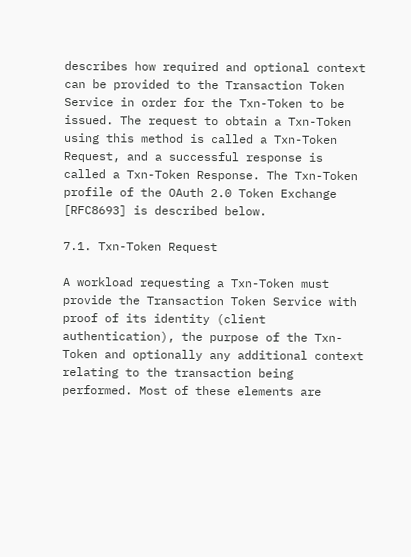describes how required and optional context can be provided to the Transaction Token Service in order for the Txn-Token to be issued. The request to obtain a Txn-Token using this method is called a Txn-Token Request, and a successful response is called a Txn-Token Response. The Txn-Token profile of the OAuth 2.0 Token Exchange [RFC8693] is described below.

7.1. Txn-Token Request

A workload requesting a Txn-Token must provide the Transaction Token Service with proof of its identity (client authentication), the purpose of the Txn-Token and optionally any additional context relating to the transaction being performed. Most of these elements are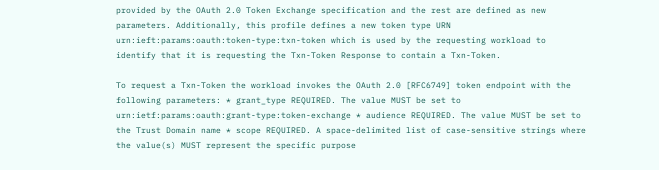provided by the OAuth 2.0 Token Exchange specification and the rest are defined as new parameters. Additionally, this profile defines a new token type URN urn:ieft:params:oauth:token-type:txn-token which is used by the requesting workload to identify that it is requesting the Txn-Token Response to contain a Txn-Token.

To request a Txn-Token the workload invokes the OAuth 2.0 [RFC6749] token endpoint with the following parameters: * grant_type REQUIRED. The value MUST be set to urn:ietf:params:oauth:grant-type:token-exchange * audience REQUIRED. The value MUST be set to the Trust Domain name * scope REQUIRED. A space-delimited list of case-sensitive strings where the value(s) MUST represent the specific purpose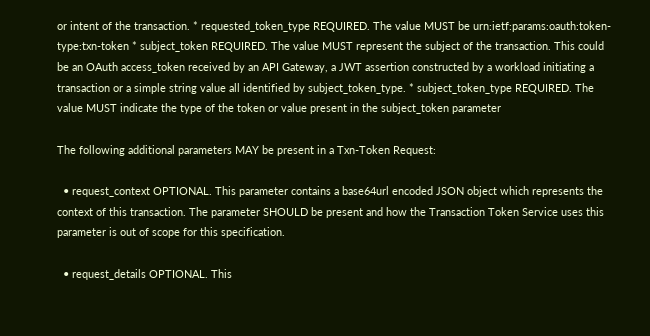or intent of the transaction. * requested_token_type REQUIRED. The value MUST be urn:ietf:params:oauth:token-type:txn-token * subject_token REQUIRED. The value MUST represent the subject of the transaction. This could be an OAuth access_token received by an API Gateway, a JWT assertion constructed by a workload initiating a transaction or a simple string value all identified by subject_token_type. * subject_token_type REQUIRED. The value MUST indicate the type of the token or value present in the subject_token parameter

The following additional parameters MAY be present in a Txn-Token Request:

  • request_context OPTIONAL. This parameter contains a base64url encoded JSON object which represents the context of this transaction. The parameter SHOULD be present and how the Transaction Token Service uses this parameter is out of scope for this specification.

  • request_details OPTIONAL. This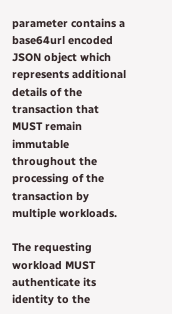parameter contains a base64url encoded JSON object which represents additional details of the transaction that MUST remain immutable throughout the processing of the transaction by multiple workloads.

The requesting workload MUST authenticate its identity to the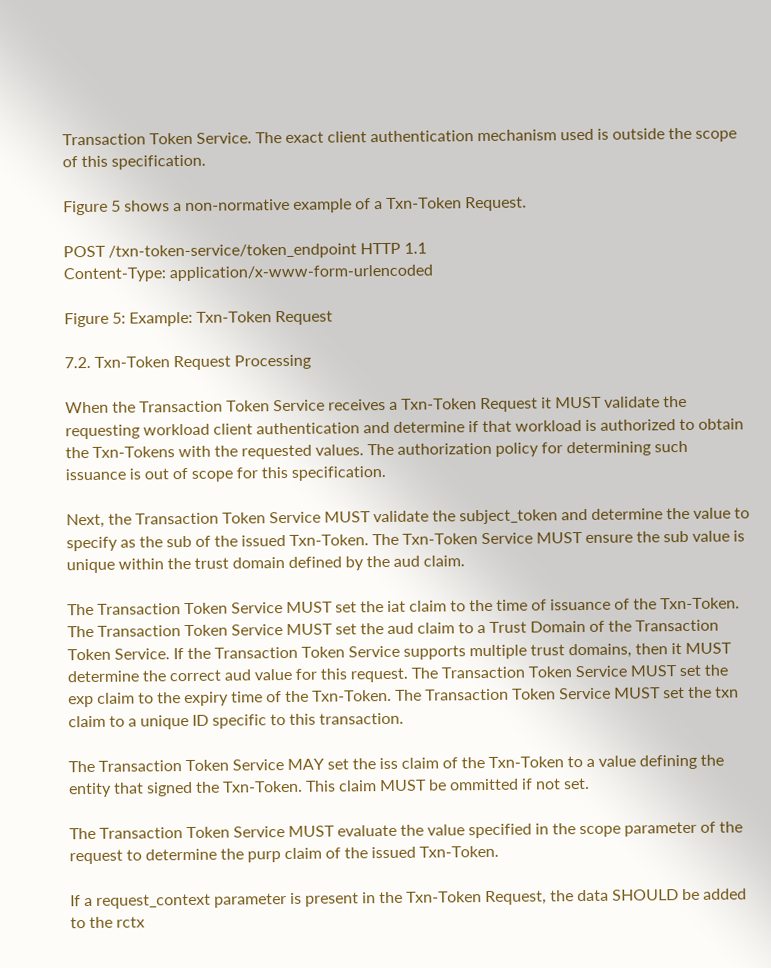Transaction Token Service. The exact client authentication mechanism used is outside the scope of this specification.

Figure 5 shows a non-normative example of a Txn-Token Request.

POST /txn-token-service/token_endpoint HTTP 1.1
Content-Type: application/x-www-form-urlencoded

Figure 5: Example: Txn-Token Request

7.2. Txn-Token Request Processing

When the Transaction Token Service receives a Txn-Token Request it MUST validate the requesting workload client authentication and determine if that workload is authorized to obtain the Txn-Tokens with the requested values. The authorization policy for determining such issuance is out of scope for this specification.

Next, the Transaction Token Service MUST validate the subject_token and determine the value to specify as the sub of the issued Txn-Token. The Txn-Token Service MUST ensure the sub value is unique within the trust domain defined by the aud claim.

The Transaction Token Service MUST set the iat claim to the time of issuance of the Txn-Token. The Transaction Token Service MUST set the aud claim to a Trust Domain of the Transaction Token Service. If the Transaction Token Service supports multiple trust domains, then it MUST determine the correct aud value for this request. The Transaction Token Service MUST set the exp claim to the expiry time of the Txn-Token. The Transaction Token Service MUST set the txn claim to a unique ID specific to this transaction.

The Transaction Token Service MAY set the iss claim of the Txn-Token to a value defining the entity that signed the Txn-Token. This claim MUST be ommitted if not set.

The Transaction Token Service MUST evaluate the value specified in the scope parameter of the request to determine the purp claim of the issued Txn-Token.

If a request_context parameter is present in the Txn-Token Request, the data SHOULD be added to the rctx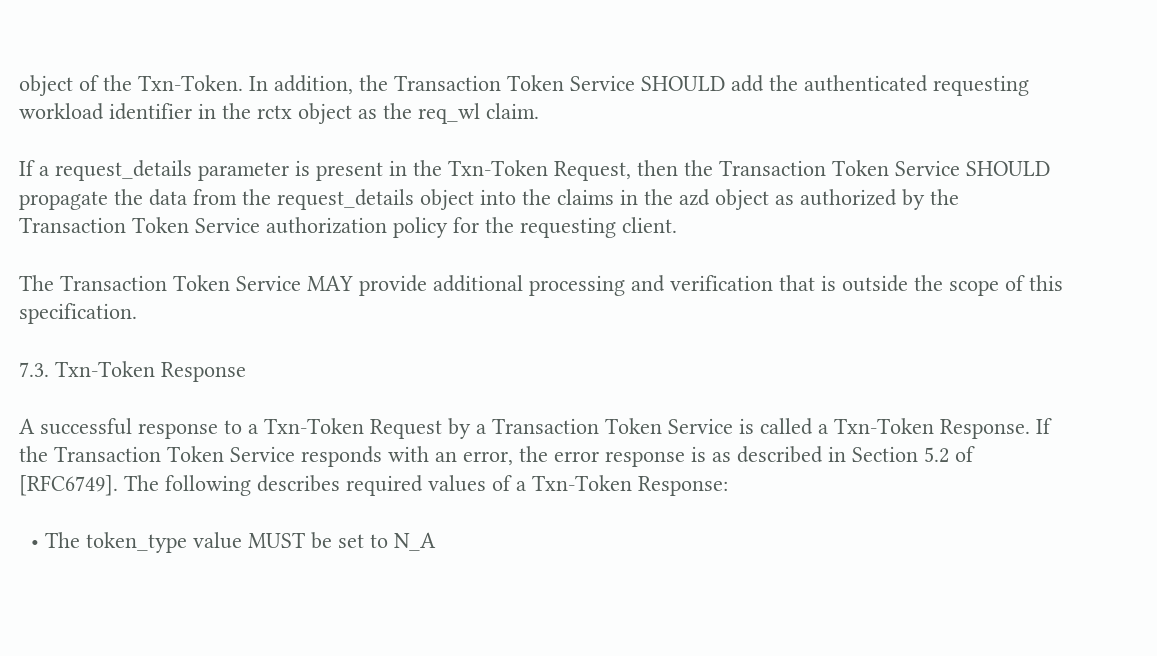object of the Txn-Token. In addition, the Transaction Token Service SHOULD add the authenticated requesting workload identifier in the rctx object as the req_wl claim.

If a request_details parameter is present in the Txn-Token Request, then the Transaction Token Service SHOULD propagate the data from the request_details object into the claims in the azd object as authorized by the Transaction Token Service authorization policy for the requesting client.

The Transaction Token Service MAY provide additional processing and verification that is outside the scope of this specification.

7.3. Txn-Token Response

A successful response to a Txn-Token Request by a Transaction Token Service is called a Txn-Token Response. If the Transaction Token Service responds with an error, the error response is as described in Section 5.2 of [RFC6749]. The following describes required values of a Txn-Token Response:

  • The token_type value MUST be set to N_A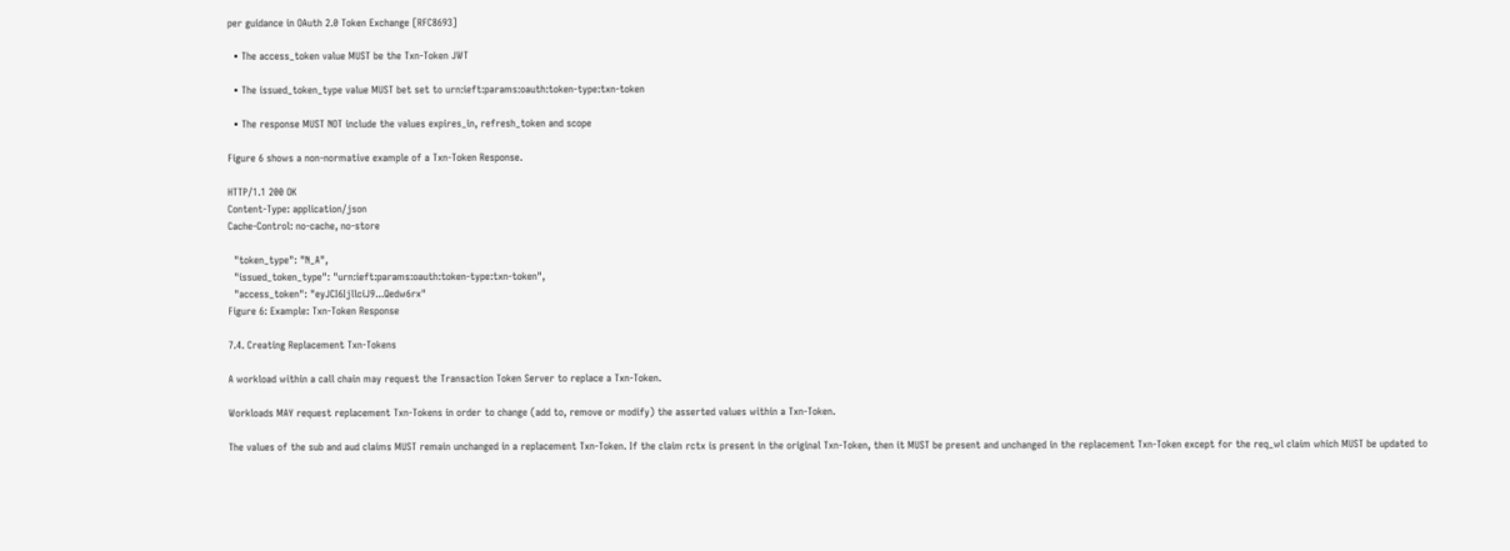per guidance in OAuth 2.0 Token Exchange [RFC8693]

  • The access_token value MUST be the Txn-Token JWT

  • The issued_token_type value MUST bet set to urn:ieft:params:oauth:token-type:txn-token

  • The response MUST NOT include the values expires_in, refresh_token and scope

Figure 6 shows a non-normative example of a Txn-Token Response.

HTTP/1.1 200 OK
Content-Type: application/json
Cache-Control: no-cache, no-store

  "token_type": "N_A",
  "issued_token_type": "urn:ieft:params:oauth:token-type:txn-token",
  "access_token": "eyJCI6IjllciJ9...Qedw6rx"
Figure 6: Example: Txn-Token Response

7.4. Creating Replacement Txn-Tokens

A workload within a call chain may request the Transaction Token Server to replace a Txn-Token.

Workloads MAY request replacement Txn-Tokens in order to change (add to, remove or modify) the asserted values within a Txn-Token.

The values of the sub and aud claims MUST remain unchanged in a replacement Txn-Token. If the claim rctx is present in the original Txn-Token, then it MUST be present and unchanged in the replacement Txn-Token except for the req_wl claim which MUST be updated to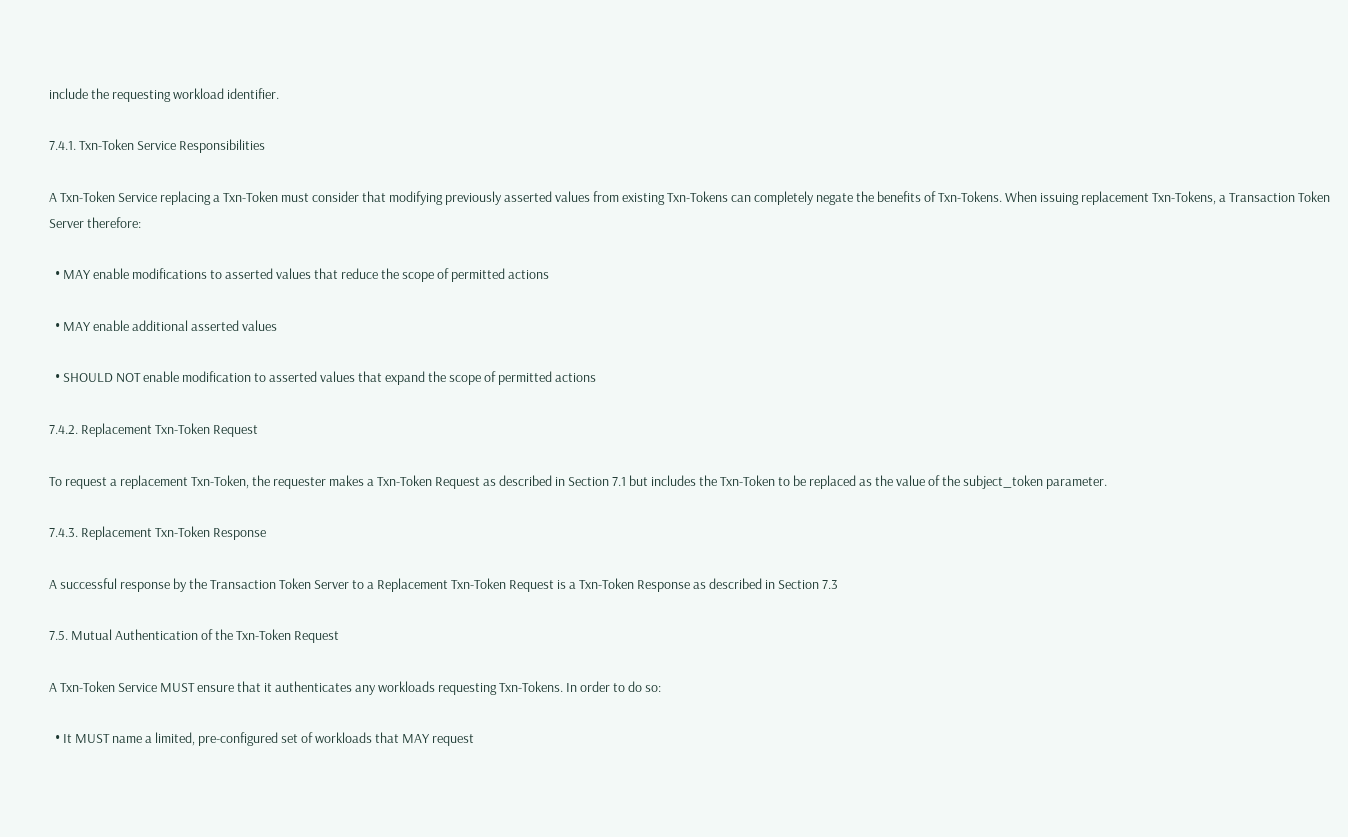include the requesting workload identifier.

7.4.1. Txn-Token Service Responsibilities

A Txn-Token Service replacing a Txn-Token must consider that modifying previously asserted values from existing Txn-Tokens can completely negate the benefits of Txn-Tokens. When issuing replacement Txn-Tokens, a Transaction Token Server therefore:

  • MAY enable modifications to asserted values that reduce the scope of permitted actions

  • MAY enable additional asserted values

  • SHOULD NOT enable modification to asserted values that expand the scope of permitted actions

7.4.2. Replacement Txn-Token Request

To request a replacement Txn-Token, the requester makes a Txn-Token Request as described in Section 7.1 but includes the Txn-Token to be replaced as the value of the subject_token parameter.

7.4.3. Replacement Txn-Token Response

A successful response by the Transaction Token Server to a Replacement Txn-Token Request is a Txn-Token Response as described in Section 7.3

7.5. Mutual Authentication of the Txn-Token Request

A Txn-Token Service MUST ensure that it authenticates any workloads requesting Txn-Tokens. In order to do so:

  • It MUST name a limited, pre-configured set of workloads that MAY request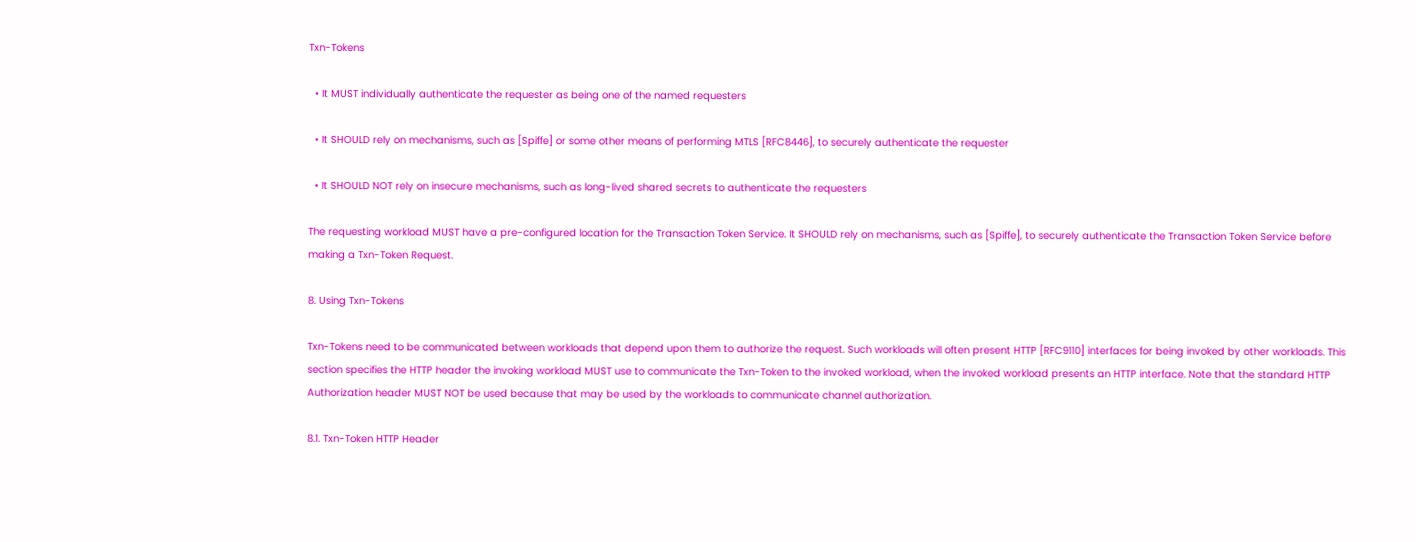Txn-Tokens

  • It MUST individually authenticate the requester as being one of the named requesters

  • It SHOULD rely on mechanisms, such as [Spiffe] or some other means of performing MTLS [RFC8446], to securely authenticate the requester

  • It SHOULD NOT rely on insecure mechanisms, such as long-lived shared secrets to authenticate the requesters

The requesting workload MUST have a pre-configured location for the Transaction Token Service. It SHOULD rely on mechanisms, such as [Spiffe], to securely authenticate the Transaction Token Service before making a Txn-Token Request.

8. Using Txn-Tokens

Txn-Tokens need to be communicated between workloads that depend upon them to authorize the request. Such workloads will often present HTTP [RFC9110] interfaces for being invoked by other workloads. This section specifies the HTTP header the invoking workload MUST use to communicate the Txn-Token to the invoked workload, when the invoked workload presents an HTTP interface. Note that the standard HTTP Authorization header MUST NOT be used because that may be used by the workloads to communicate channel authorization.

8.1. Txn-Token HTTP Header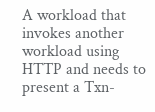A workload that invokes another workload using HTTP and needs to present a Txn-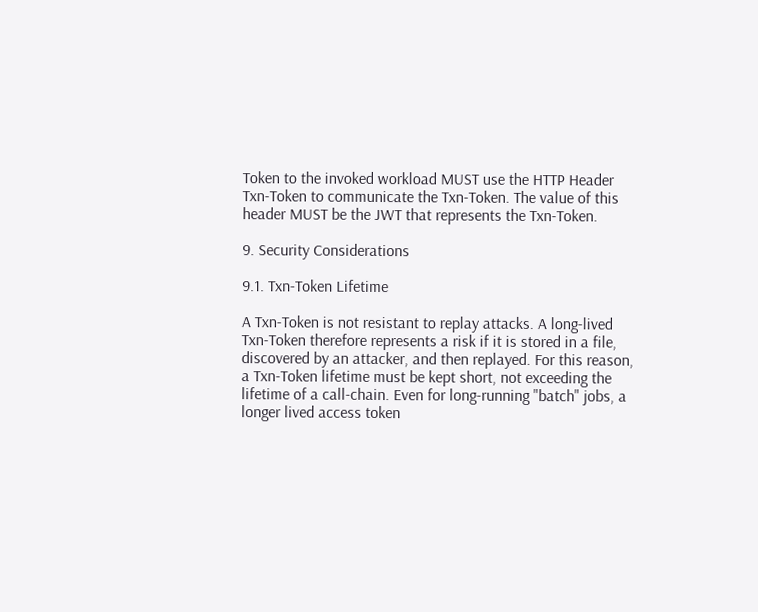Token to the invoked workload MUST use the HTTP Header Txn-Token to communicate the Txn-Token. The value of this header MUST be the JWT that represents the Txn-Token.

9. Security Considerations

9.1. Txn-Token Lifetime

A Txn-Token is not resistant to replay attacks. A long-lived Txn-Token therefore represents a risk if it is stored in a file, discovered by an attacker, and then replayed. For this reason, a Txn-Token lifetime must be kept short, not exceeding the lifetime of a call-chain. Even for long-running "batch" jobs, a longer lived access token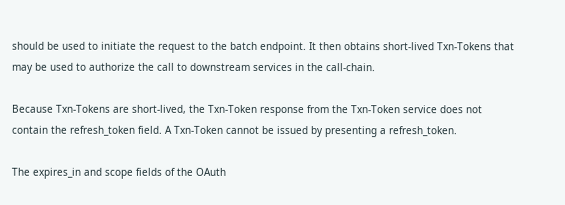should be used to initiate the request to the batch endpoint. It then obtains short-lived Txn-Tokens that may be used to authorize the call to downstream services in the call-chain.

Because Txn-Tokens are short-lived, the Txn-Token response from the Txn-Token service does not contain the refresh_token field. A Txn-Token cannot be issued by presenting a refresh_token.

The expires_in and scope fields of the OAuth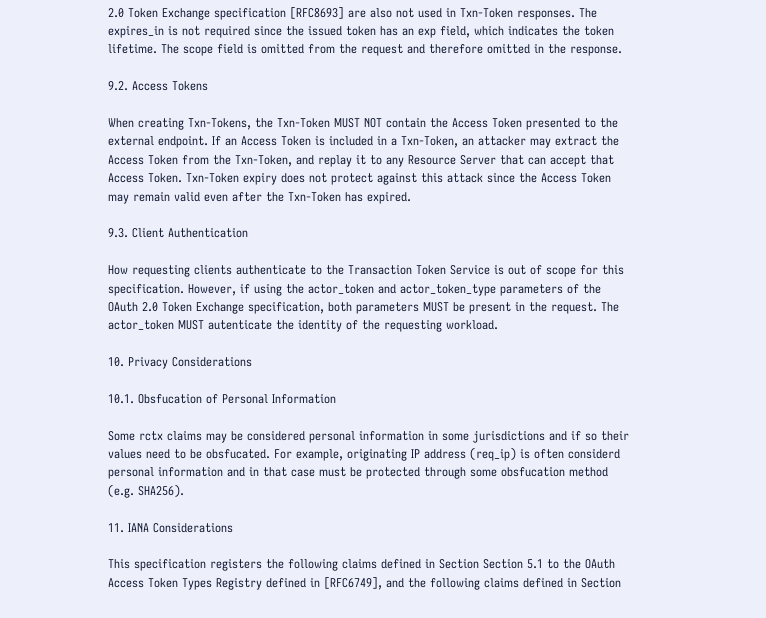2.0 Token Exchange specification [RFC8693] are also not used in Txn-Token responses. The expires_in is not required since the issued token has an exp field, which indicates the token lifetime. The scope field is omitted from the request and therefore omitted in the response.

9.2. Access Tokens

When creating Txn-Tokens, the Txn-Token MUST NOT contain the Access Token presented to the external endpoint. If an Access Token is included in a Txn-Token, an attacker may extract the Access Token from the Txn-Token, and replay it to any Resource Server that can accept that Access Token. Txn-Token expiry does not protect against this attack since the Access Token may remain valid even after the Txn-Token has expired.

9.3. Client Authentication

How requesting clients authenticate to the Transaction Token Service is out of scope for this specification. However, if using the actor_token and actor_token_type parameters of the OAuth 2.0 Token Exchange specification, both parameters MUST be present in the request. The actor_token MUST autenticate the identity of the requesting workload.

10. Privacy Considerations

10.1. Obsfucation of Personal Information

Some rctx claims may be considered personal information in some jurisdictions and if so their values need to be obsfucated. For example, originating IP address (req_ip) is often considerd personal information and in that case must be protected through some obsfucation method (e.g. SHA256).

11. IANA Considerations

This specification registers the following claims defined in Section Section 5.1 to the OAuth Access Token Types Registry defined in [RFC6749], and the following claims defined in Section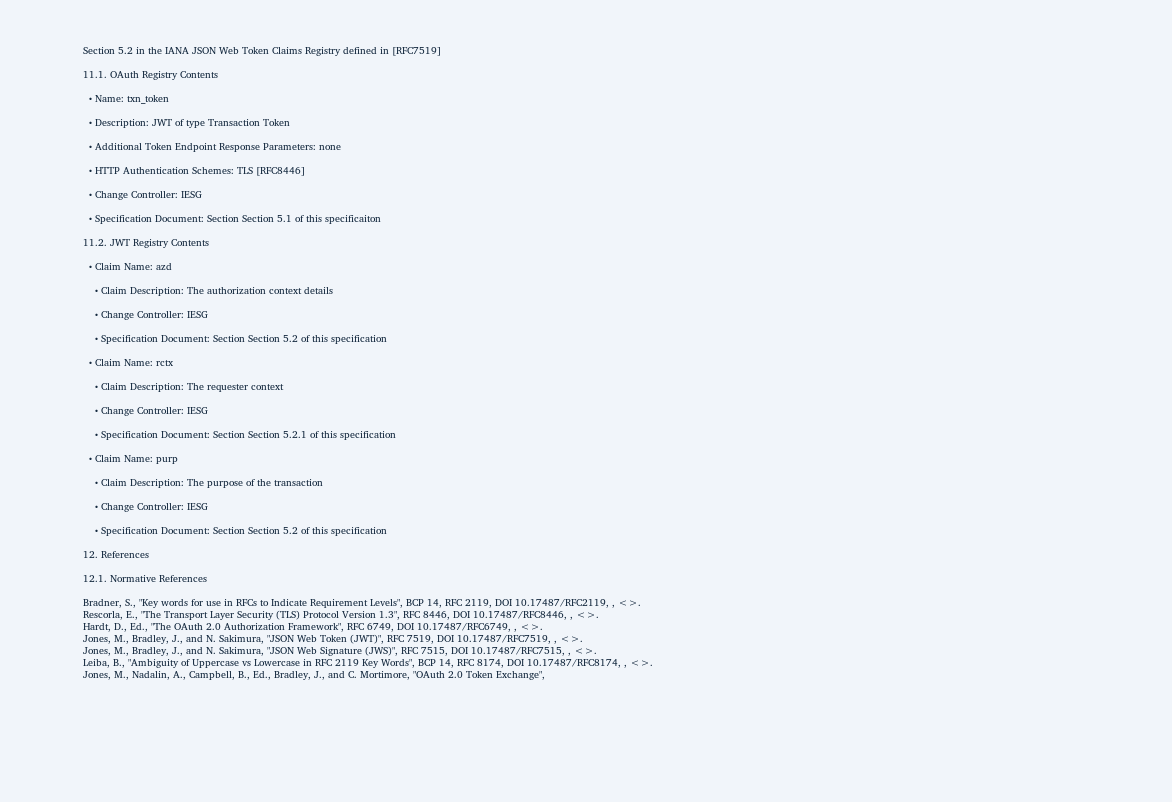Section 5.2 in the IANA JSON Web Token Claims Registry defined in [RFC7519]

11.1. OAuth Registry Contents

  • Name: txn_token

  • Description: JWT of type Transaction Token

  • Additional Token Endpoint Response Parameters: none

  • HTTP Authentication Schemes: TLS [RFC8446]

  • Change Controller: IESG

  • Specification Document: Section Section 5.1 of this specificaiton

11.2. JWT Registry Contents

  • Claim Name: azd

    • Claim Description: The authorization context details

    • Change Controller: IESG

    • Specification Document: Section Section 5.2 of this specification

  • Claim Name: rctx

    • Claim Description: The requester context

    • Change Controller: IESG

    • Specification Document: Section Section 5.2.1 of this specification

  • Claim Name: purp

    • Claim Description: The purpose of the transaction

    • Change Controller: IESG

    • Specification Document: Section Section 5.2 of this specification

12. References

12.1. Normative References

Bradner, S., "Key words for use in RFCs to Indicate Requirement Levels", BCP 14, RFC 2119, DOI 10.17487/RFC2119, , <>.
Rescorla, E., "The Transport Layer Security (TLS) Protocol Version 1.3", RFC 8446, DOI 10.17487/RFC8446, , <>.
Hardt, D., Ed., "The OAuth 2.0 Authorization Framework", RFC 6749, DOI 10.17487/RFC6749, , <>.
Jones, M., Bradley, J., and N. Sakimura, "JSON Web Token (JWT)", RFC 7519, DOI 10.17487/RFC7519, , <>.
Jones, M., Bradley, J., and N. Sakimura, "JSON Web Signature (JWS)", RFC 7515, DOI 10.17487/RFC7515, , <>.
Leiba, B., "Ambiguity of Uppercase vs Lowercase in RFC 2119 Key Words", BCP 14, RFC 8174, DOI 10.17487/RFC8174, , <>.
Jones, M., Nadalin, A., Campbell, B., Ed., Bradley, J., and C. Mortimore, "OAuth 2.0 Token Exchange",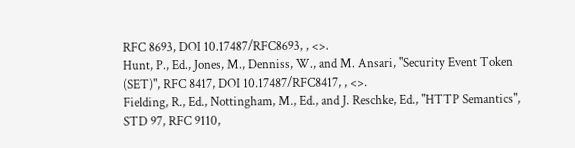RFC 8693, DOI 10.17487/RFC8693, , <>.
Hunt, P., Ed., Jones, M., Denniss, W., and M. Ansari, "Security Event Token (SET)", RFC 8417, DOI 10.17487/RFC8417, , <>.
Fielding, R., Ed., Nottingham, M., Ed., and J. Reschke, Ed., "HTTP Semantics", STD 97, RFC 9110,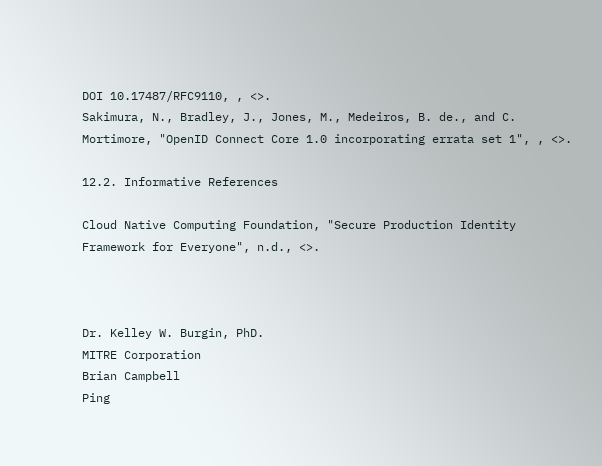DOI 10.17487/RFC9110, , <>.
Sakimura, N., Bradley, J., Jones, M., Medeiros, B. de., and C. Mortimore, "OpenID Connect Core 1.0 incorporating errata set 1", , <>.

12.2. Informative References

Cloud Native Computing Foundation, "Secure Production Identity Framework for Everyone", n.d., <>.



Dr. Kelley W. Burgin, PhD.
MITRE Corporation
Brian Campbell
Ping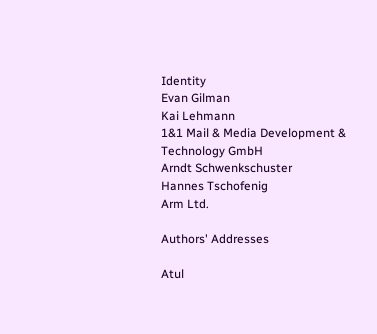Identity
Evan Gilman
Kai Lehmann
1&1 Mail & Media Development & Technology GmbH
Arndt Schwenkschuster
Hannes Tschofenig
Arm Ltd.

Authors' Addresses

Atul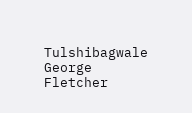Tulshibagwale
George Fletcher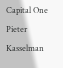Capital One
Pieter Kasselman